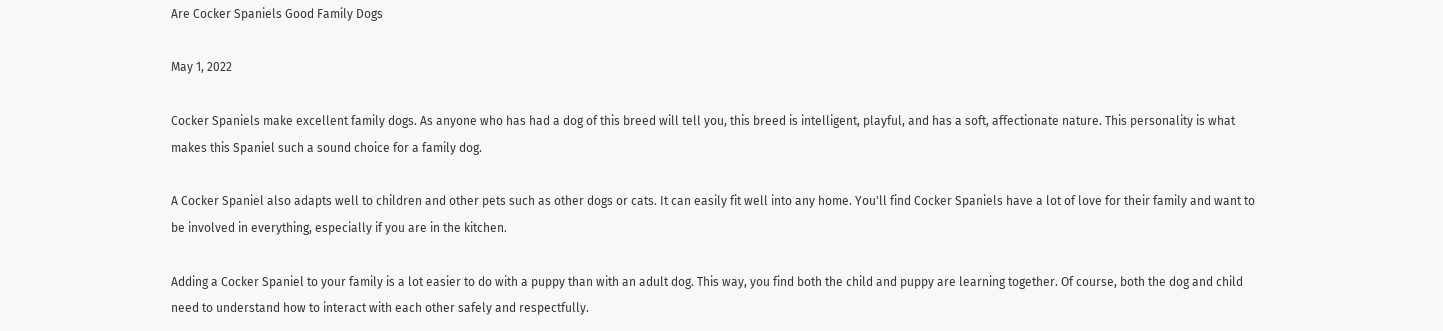Are Cocker Spaniels Good Family Dogs

May 1, 2022

Cocker Spaniels make excellent family dogs. As anyone who has had a dog of this breed will tell you, this breed is intelligent, playful, and has a soft, affectionate nature. This personality is what makes this Spaniel such a sound choice for a family dog.

A Cocker Spaniel also adapts well to children and other pets such as other dogs or cats. It can easily fit well into any home. You'll find Cocker Spaniels have a lot of love for their family and want to be involved in everything, especially if you are in the kitchen.

Adding a Cocker Spaniel to your family is a lot easier to do with a puppy than with an adult dog. This way, you find both the child and puppy are learning together. Of course, both the dog and child need to understand how to interact with each other safely and respectfully.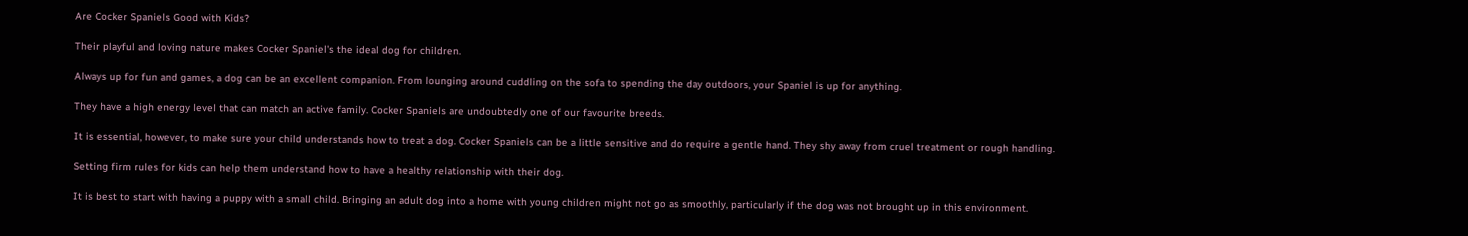Are Cocker Spaniels Good with Kids?

Their playful and loving nature makes Cocker Spaniel's the ideal dog for children.

Always up for fun and games, a dog can be an excellent companion. From lounging around cuddling on the sofa to spending the day outdoors, your Spaniel is up for anything.

They have a high energy level that can match an active family. Cocker Spaniels are undoubtedly one of our favourite breeds.

It is essential, however, to make sure your child understands how to treat a dog. Cocker Spaniels can be a little sensitive and do require a gentle hand. They shy away from cruel treatment or rough handling.

Setting firm rules for kids can help them understand how to have a healthy relationship with their dog.

It is best to start with having a puppy with a small child. Bringing an adult dog into a home with young children might not go as smoothly, particularly if the dog was not brought up in this environment.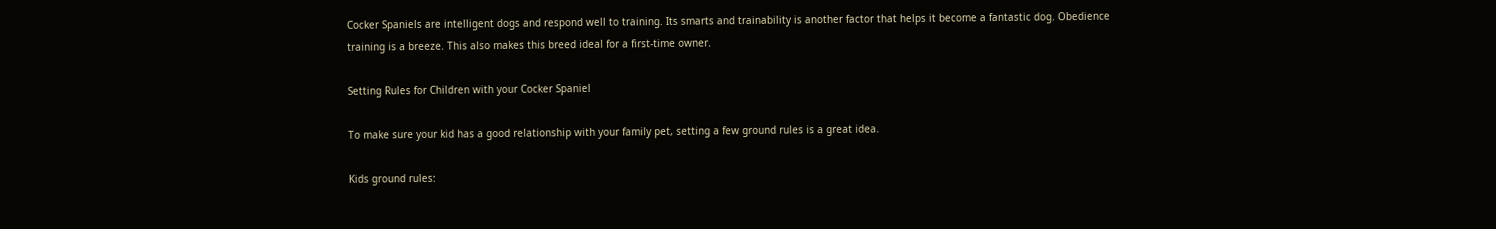Cocker Spaniels are intelligent dogs and respond well to training. Its smarts and trainability is another factor that helps it become a fantastic dog. Obedience training is a breeze. This also makes this breed ideal for a first-time owner.

Setting Rules for Children with your Cocker Spaniel

To make sure your kid has a good relationship with your family pet, setting a few ground rules is a great idea.

Kids ground rules: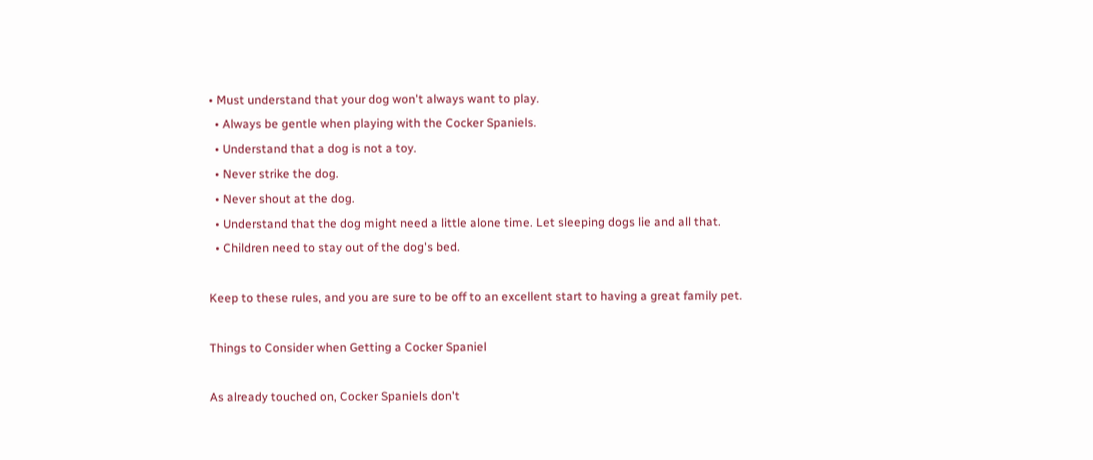• Must understand that your dog won't always want to play.
  • Always be gentle when playing with the Cocker Spaniels.
  • Understand that a dog is not a toy.
  • Never strike the dog.
  • Never shout at the dog.
  • Understand that the dog might need a little alone time. Let sleeping dogs lie and all that.
  • Children need to stay out of the dog's bed.

Keep to these rules, and you are sure to be off to an excellent start to having a great family pet.

Things to Consider when Getting a Cocker Spaniel

As already touched on, Cocker Spaniels don't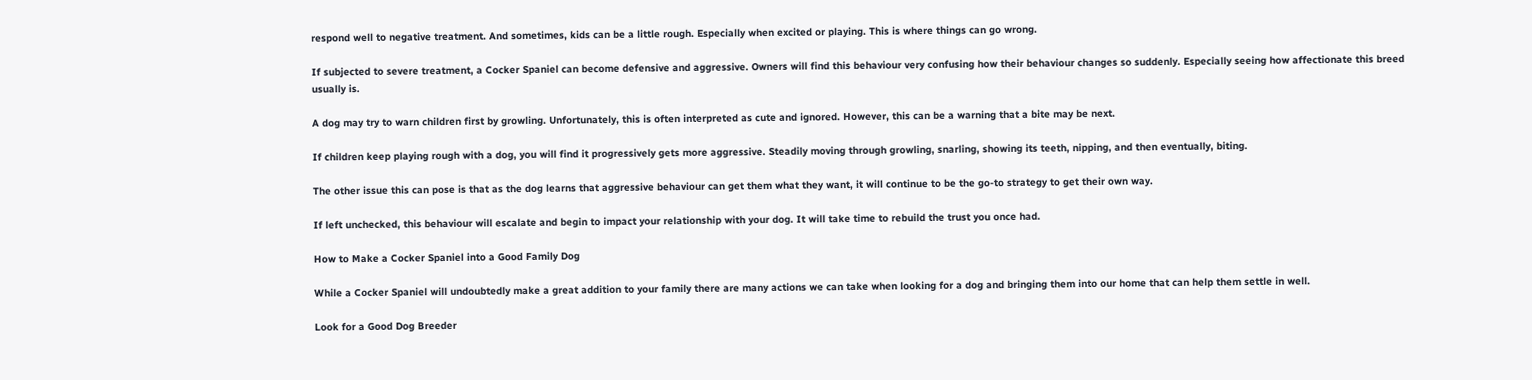respond well to negative treatment. And sometimes, kids can be a little rough. Especially when excited or playing. This is where things can go wrong.

If subjected to severe treatment, a Cocker Spaniel can become defensive and aggressive. Owners will find this behaviour very confusing how their behaviour changes so suddenly. Especially seeing how affectionate this breed usually is.

A dog may try to warn children first by growling. Unfortunately, this is often interpreted as cute and ignored. However, this can be a warning that a bite may be next.

If children keep playing rough with a dog, you will find it progressively gets more aggressive. Steadily moving through growling, snarling, showing its teeth, nipping, and then eventually, biting.

The other issue this can pose is that as the dog learns that aggressive behaviour can get them what they want, it will continue to be the go-to strategy to get their own way.

If left unchecked, this behaviour will escalate and begin to impact your relationship with your dog. It will take time to rebuild the trust you once had.

How to Make a Cocker Spaniel into a Good Family Dog

While a Cocker Spaniel will undoubtedly make a great addition to your family there are many actions we can take when looking for a dog and bringing them into our home that can help them settle in well.

Look for a Good Dog Breeder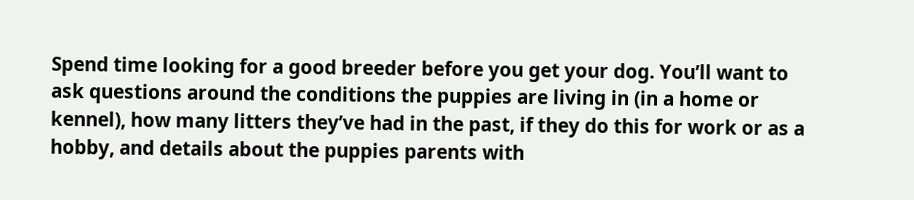Spend time looking for a good breeder before you get your dog. You’ll want to ask questions around the conditions the puppies are living in (in a home or kennel), how many litters they’ve had in the past, if they do this for work or as a hobby, and details about the puppies parents with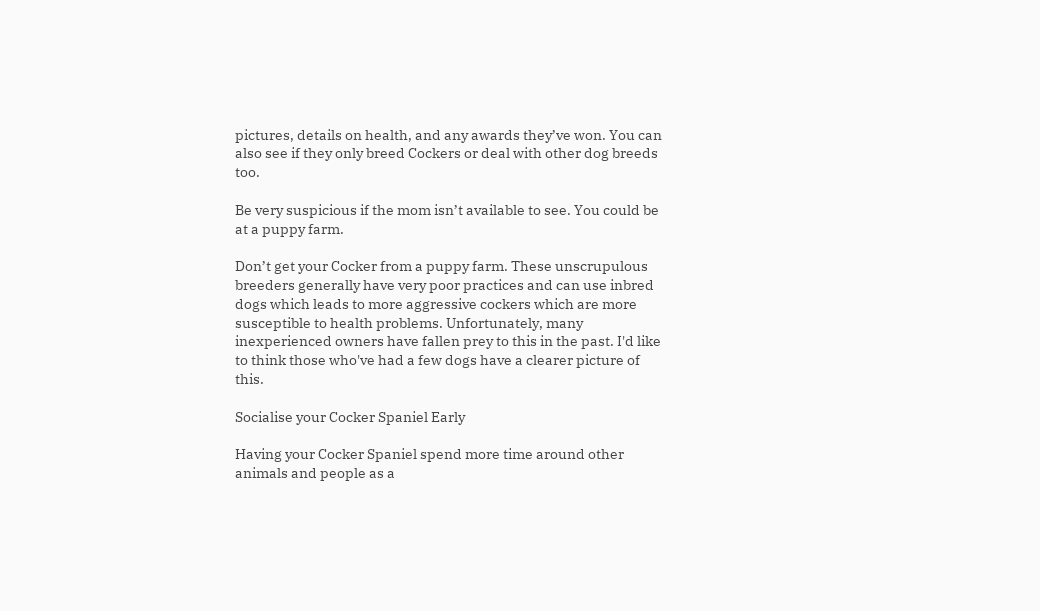pictures, details on health, and any awards they’ve won. You can also see if they only breed Cockers or deal with other dog breeds too.

Be very suspicious if the mom isn’t available to see. You could be at a puppy farm.

Don’t get your Cocker from a puppy farm. These unscrupulous breeders generally have very poor practices and can use inbred dogs which leads to more aggressive cockers which are more susceptible to health problems. Unfortunately, many inexperienced owners have fallen prey to this in the past. I'd like to think those who've had a few dogs have a clearer picture of this.

Socialise your Cocker Spaniel Early

Having your Cocker Spaniel spend more time around other animals and people as a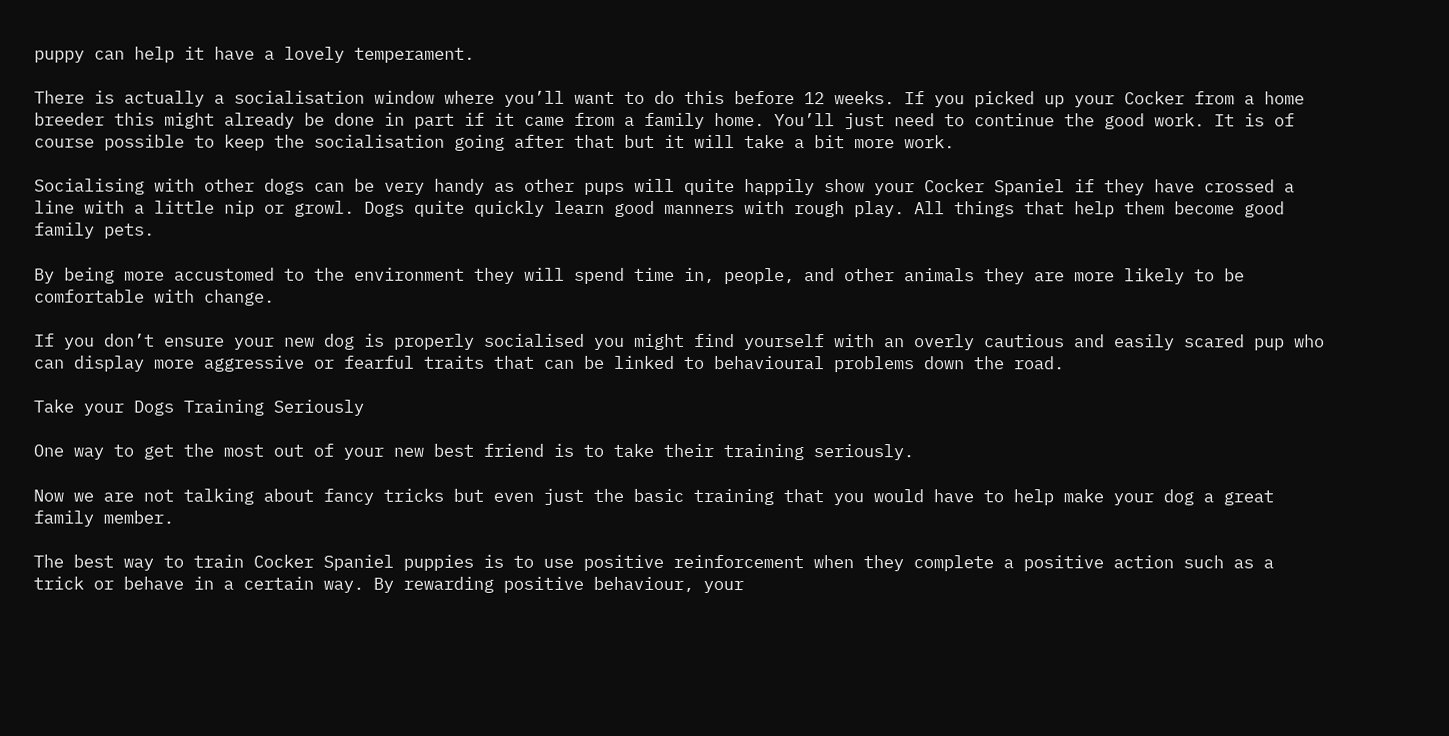puppy can help it have a lovely temperament.

There is actually a socialisation window where you’ll want to do this before 12 weeks. If you picked up your Cocker from a home breeder this might already be done in part if it came from a family home. You’ll just need to continue the good work. It is of course possible to keep the socialisation going after that but it will take a bit more work.

Socialising with other dogs can be very handy as other pups will quite happily show your Cocker Spaniel if they have crossed a line with a little nip or growl. Dogs quite quickly learn good manners with rough play. All things that help them become good family pets.

By being more accustomed to the environment they will spend time in, people, and other animals they are more likely to be comfortable with change.

If you don’t ensure your new dog is properly socialised you might find yourself with an overly cautious and easily scared pup who can display more aggressive or fearful traits that can be linked to behavioural problems down the road.

Take your Dogs Training Seriously

One way to get the most out of your new best friend is to take their training seriously.

Now we are not talking about fancy tricks but even just the basic training that you would have to help make your dog a great family member.

The best way to train Cocker Spaniel puppies is to use positive reinforcement when they complete a positive action such as a trick or behave in a certain way. By rewarding positive behaviour, your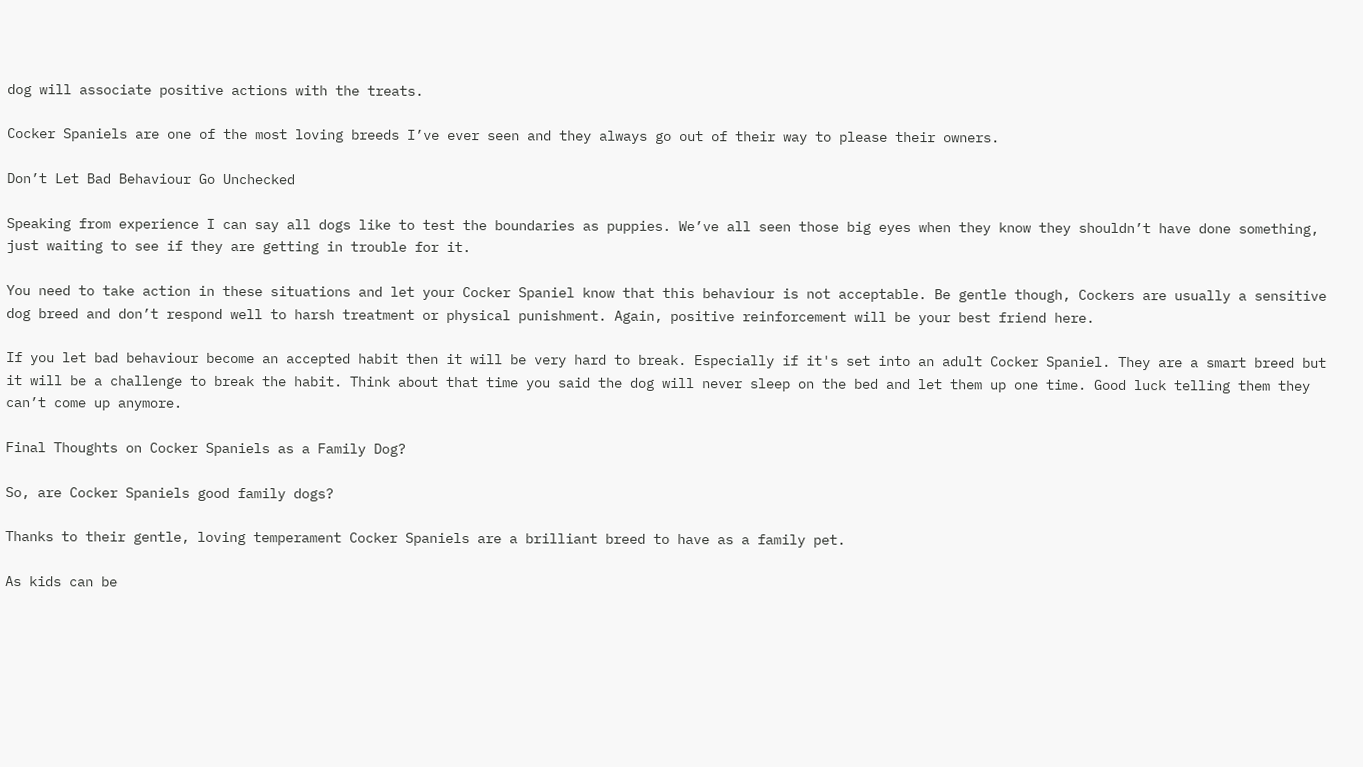dog will associate positive actions with the treats.

Cocker Spaniels are one of the most loving breeds I’ve ever seen and they always go out of their way to please their owners.

Don’t Let Bad Behaviour Go Unchecked

Speaking from experience I can say all dogs like to test the boundaries as puppies. We’ve all seen those big eyes when they know they shouldn’t have done something, just waiting to see if they are getting in trouble for it.

You need to take action in these situations and let your Cocker Spaniel know that this behaviour is not acceptable. Be gentle though, Cockers are usually a sensitive dog breed and don’t respond well to harsh treatment or physical punishment. Again, positive reinforcement will be your best friend here.

If you let bad behaviour become an accepted habit then it will be very hard to break. Especially if it's set into an adult Cocker Spaniel. They are a smart breed but it will be a challenge to break the habit. Think about that time you said the dog will never sleep on the bed and let them up one time. Good luck telling them they can’t come up anymore.

Final Thoughts on Cocker Spaniels as a Family Dog?

So, are Cocker Spaniels good family dogs?

Thanks to their gentle, loving temperament Cocker Spaniels are a brilliant breed to have as a family pet.

As kids can be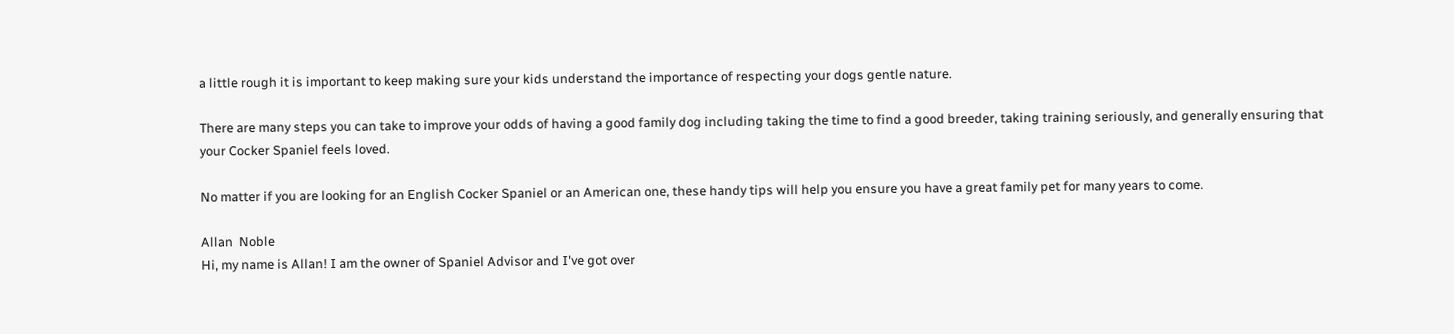a little rough it is important to keep making sure your kids understand the importance of respecting your dogs gentle nature.

There are many steps you can take to improve your odds of having a good family dog including taking the time to find a good breeder, taking training seriously, and generally ensuring that your Cocker Spaniel feels loved.

No matter if you are looking for an English Cocker Spaniel or an American one, these handy tips will help you ensure you have a great family pet for many years to come.

Allan  Noble
Hi, my name is Allan! I am the owner of Spaniel Advisor and I've got over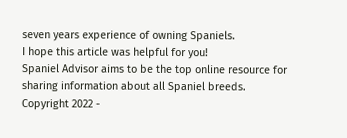seven years experience of owning Spaniels.
I hope this article was helpful for you!
Spaniel Advisor aims to be the top online resource for sharing information about all Spaniel breeds.
Copyright 2022 -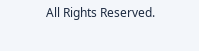All Rights Reserved.